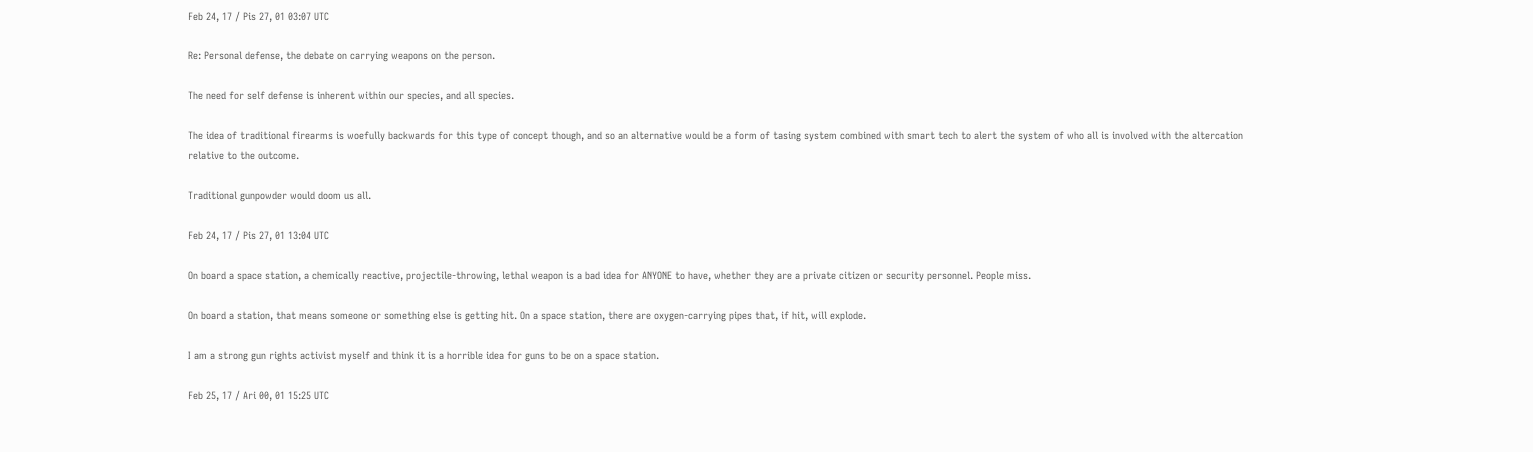Feb 24, 17 / Pis 27, 01 03:07 UTC

Re: Personal defense, the debate on carrying weapons on the person.

The need for self defense is inherent within our species, and all species.

The idea of traditional firearms is woefully backwards for this type of concept though, and so an alternative would be a form of tasing system combined with smart tech to alert the system of who all is involved with the altercation relative to the outcome.

Traditional gunpowder would doom us all.

Feb 24, 17 / Pis 27, 01 13:04 UTC

On board a space station, a chemically reactive, projectile-throwing, lethal weapon is a bad idea for ANYONE to have, whether they are a private citizen or security personnel. People miss.

On board a station, that means someone or something else is getting hit. On a space station, there are oxygen-carrying pipes that, if hit, will explode.

I am a strong gun rights activist myself and think it is a horrible idea for guns to be on a space station.

Feb 25, 17 / Ari 00, 01 15:25 UTC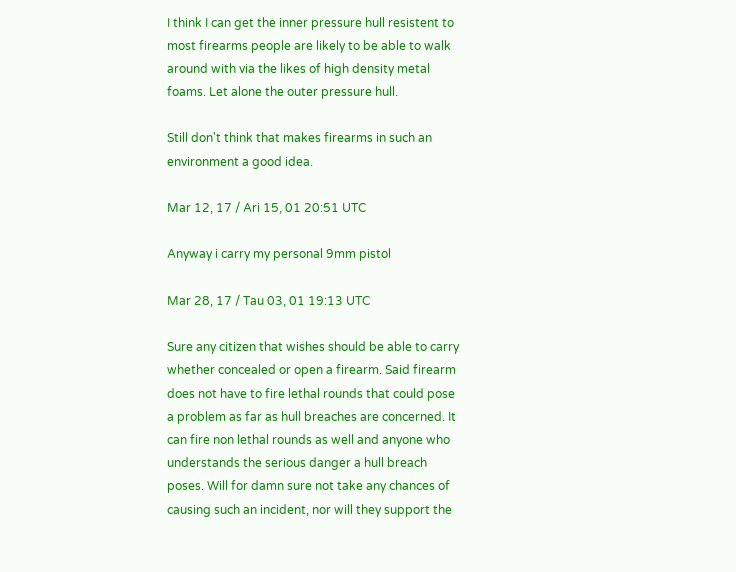I think I can get the inner pressure hull resistent to most firearms people are likely to be able to walk around with via the likes of high density metal foams. Let alone the outer pressure hull.

Still don't think that makes firearms in such an environment a good idea.

Mar 12, 17 / Ari 15, 01 20:51 UTC

Anyway i carry my personal 9mm pistol

Mar 28, 17 / Tau 03, 01 19:13 UTC

Sure any citizen that wishes should be able to carry whether concealed or open a firearm. Said firearm does not have to fire lethal rounds that could pose a problem as far as hull breaches are concerned. It can fire non lethal rounds as well and anyone who understands the serious danger a hull breach poses. Will for damn sure not take any chances of causing such an incident, nor will they support the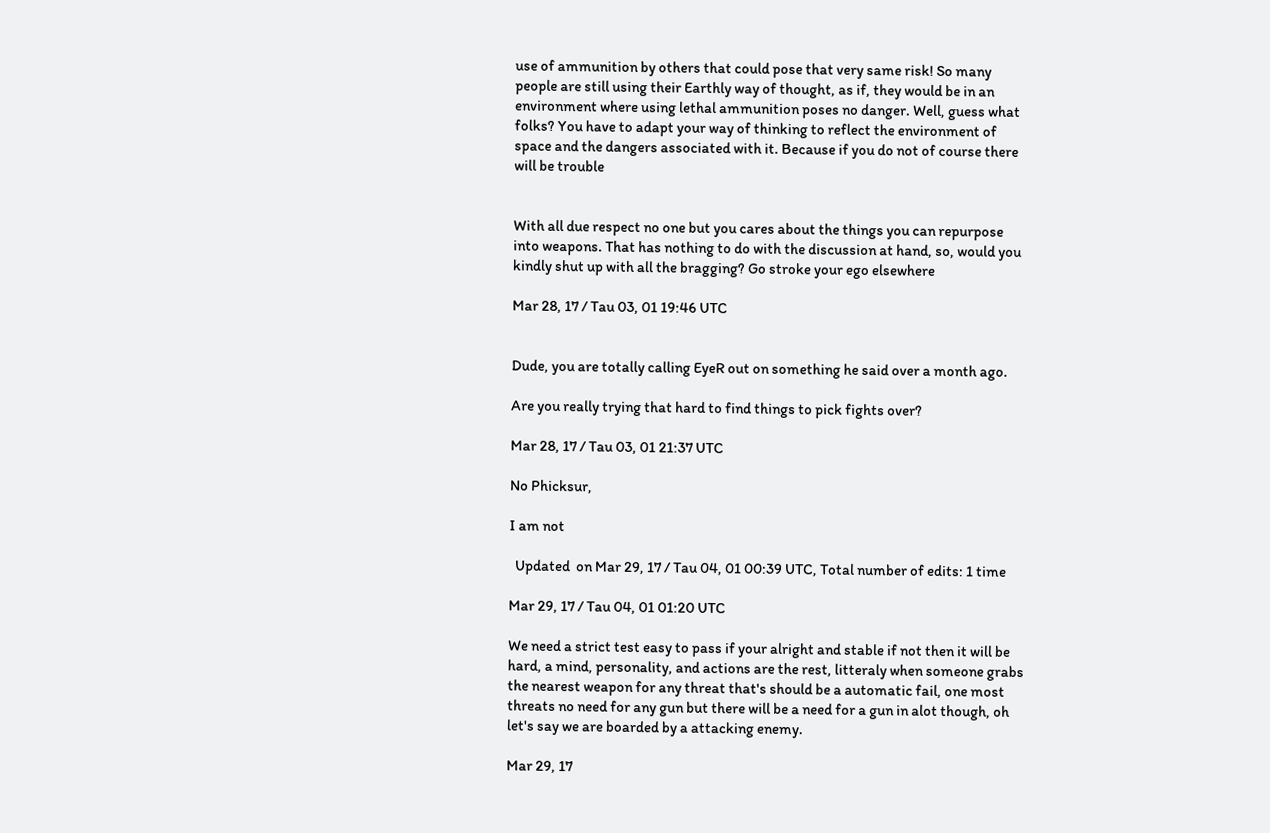use of ammunition by others that could pose that very same risk! So many people are still using their Earthly way of thought, as if, they would be in an environment where using lethal ammunition poses no danger. Well, guess what folks? You have to adapt your way of thinking to reflect the environment of space and the dangers associated with it. Because if you do not of course there will be trouble


With all due respect no one but you cares about the things you can repurpose into weapons. That has nothing to do with the discussion at hand, so, would you kindly shut up with all the bragging? Go stroke your ego elsewhere

Mar 28, 17 / Tau 03, 01 19:46 UTC


Dude, you are totally calling EyeR out on something he said over a month ago.

Are you really trying that hard to find things to pick fights over?

Mar 28, 17 / Tau 03, 01 21:37 UTC

No Phicksur,

I am not

  Updated  on Mar 29, 17 / Tau 04, 01 00:39 UTC, Total number of edits: 1 time

Mar 29, 17 / Tau 04, 01 01:20 UTC

We need a strict test easy to pass if your alright and stable if not then it will be hard, a mind, personality, and actions are the rest, litteraly when someone grabs the nearest weapon for any threat that's should be a automatic fail, one most threats no need for any gun but there will be a need for a gun in alot though, oh let's say we are boarded by a attacking enemy.

Mar 29, 17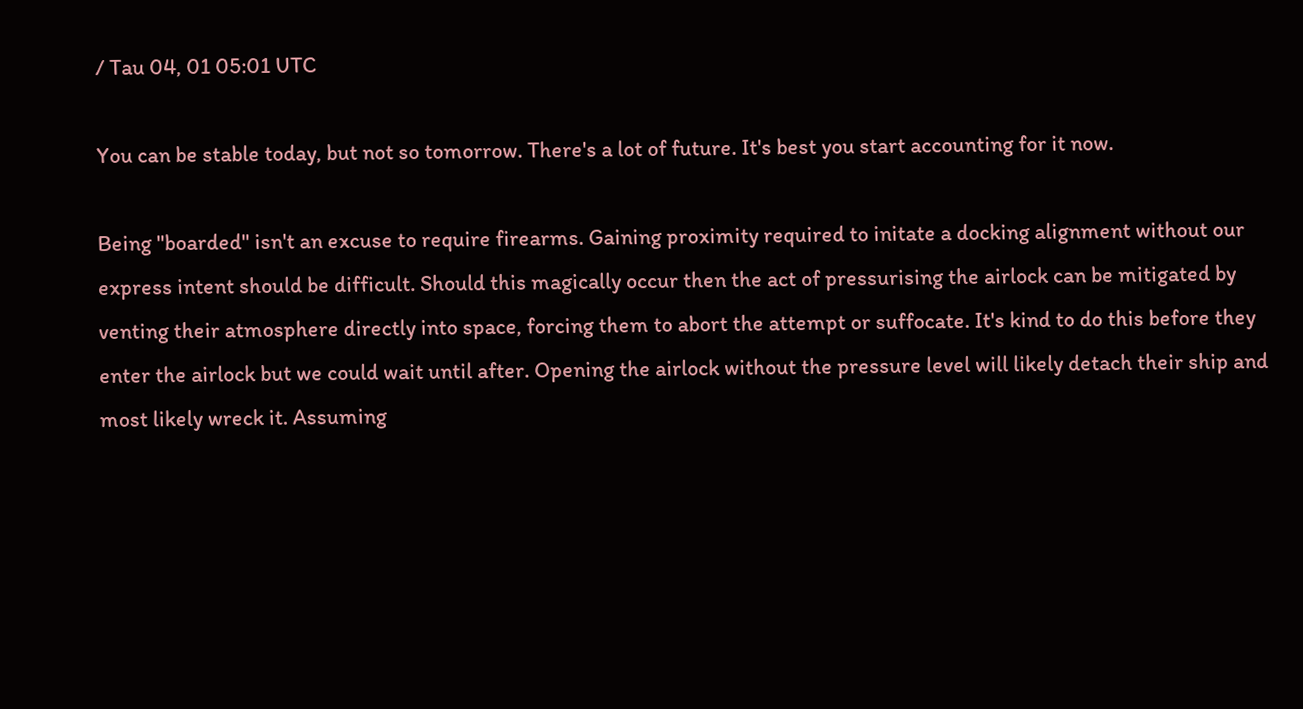/ Tau 04, 01 05:01 UTC

You can be stable today, but not so tomorrow. There's a lot of future. It's best you start accounting for it now.

Being "boarded" isn't an excuse to require firearms. Gaining proximity required to initate a docking alignment without our express intent should be difficult. Should this magically occur then the act of pressurising the airlock can be mitigated by venting their atmosphere directly into space, forcing them to abort the attempt or suffocate. It's kind to do this before they enter the airlock but we could wait until after. Opening the airlock without the pressure level will likely detach their ship and most likely wreck it. Assuming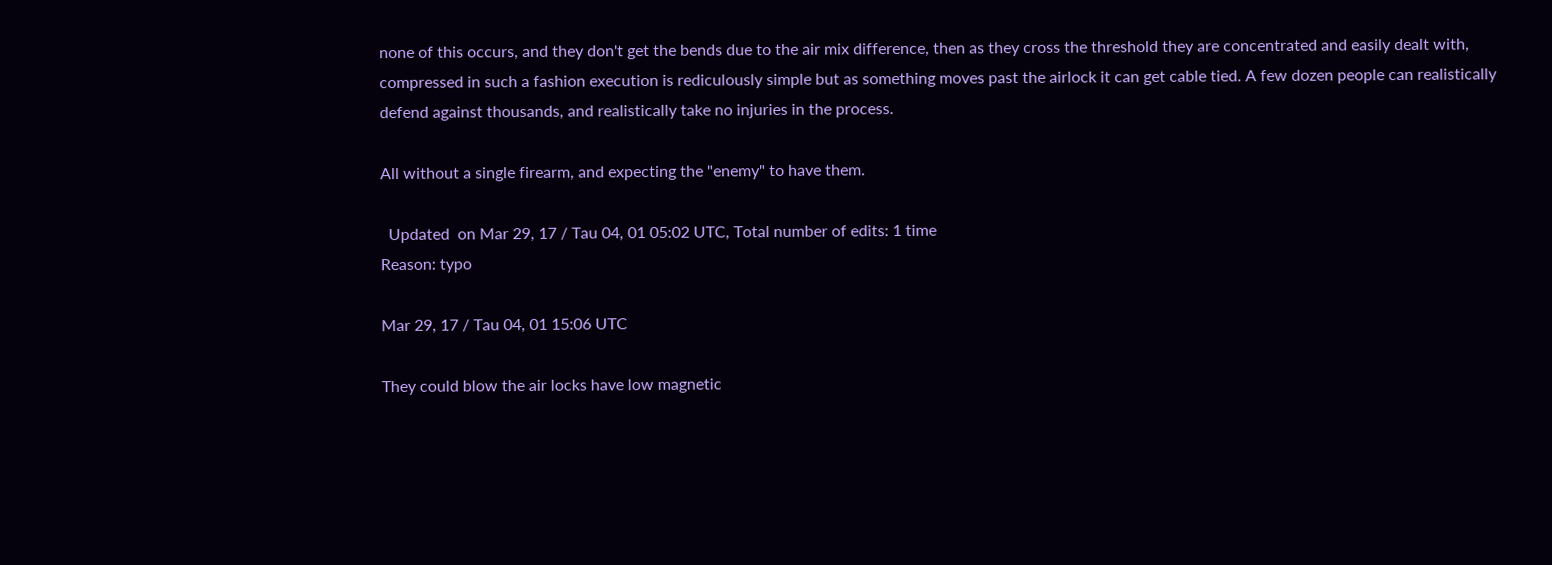none of this occurs, and they don't get the bends due to the air mix difference, then as they cross the threshold they are concentrated and easily dealt with, compressed in such a fashion execution is rediculously simple but as something moves past the airlock it can get cable tied. A few dozen people can realistically defend against thousands, and realistically take no injuries in the process.

All without a single firearm, and expecting the "enemy" to have them.

  Updated  on Mar 29, 17 / Tau 04, 01 05:02 UTC, Total number of edits: 1 time
Reason: typo

Mar 29, 17 / Tau 04, 01 15:06 UTC

They could blow the air locks have low magnetic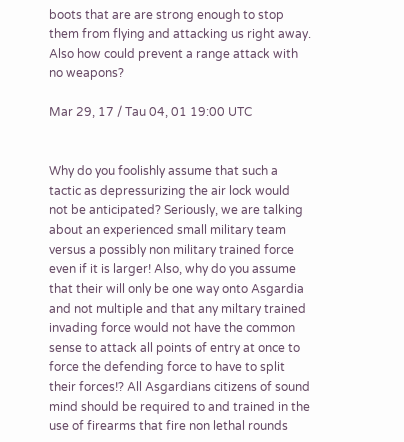boots that are are strong enough to stop them from flying and attacking us right away. Also how could prevent a range attack with no weapons?

Mar 29, 17 / Tau 04, 01 19:00 UTC


Why do you foolishly assume that such a tactic as depressurizing the air lock would not be anticipated? Seriously, we are talking about an experienced small military team versus a possibly non military trained force even if it is larger! Also, why do you assume that their will only be one way onto Asgardia and not multiple and that any miltary trained invading force would not have the common sense to attack all points of entry at once to force the defending force to have to split their forces!? All Asgardians citizens of sound mind should be required to and trained in the use of firearms that fire non lethal rounds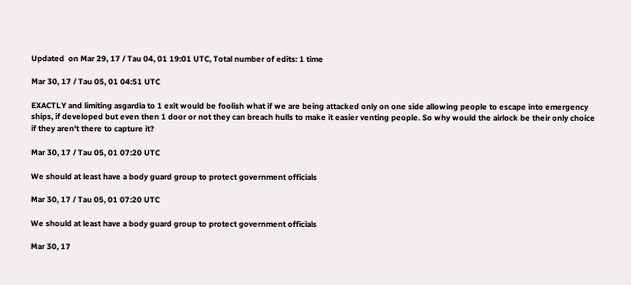Updated  on Mar 29, 17 / Tau 04, 01 19:01 UTC, Total number of edits: 1 time

Mar 30, 17 / Tau 05, 01 04:51 UTC

EXACTLY and limiting asgardia to 1 exit would be foolish what if we are being attacked only on one side allowing people to escape into emergency ships, if developed but even then 1 door or not they can breach hulls to make it easier venting people. So why would the airlock be their only choice if they aren't there to capture it?

Mar 30, 17 / Tau 05, 01 07:20 UTC

We should at least have a body guard group to protect government officials

Mar 30, 17 / Tau 05, 01 07:20 UTC

We should at least have a body guard group to protect government officials

Mar 30, 17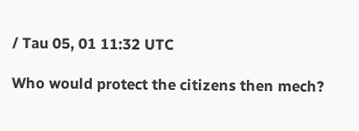/ Tau 05, 01 11:32 UTC

Who would protect the citizens then mech?